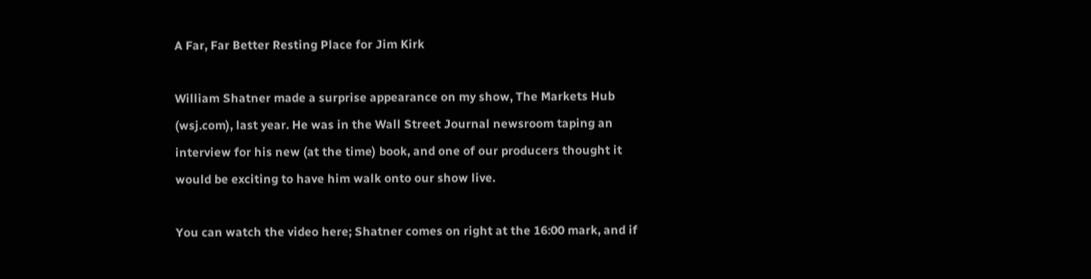A Far, Far Better Resting Place for Jim Kirk

William Shatner made a surprise appearance on my show, The Markets Hub (wsj.com), last year. He was in the Wall Street Journal newsroom taping an interview for his new (at the time) book, and one of our producers thought it would be exciting to have him walk onto our show live.

You can watch the video here; Shatner comes on right at the 16:00 mark, and if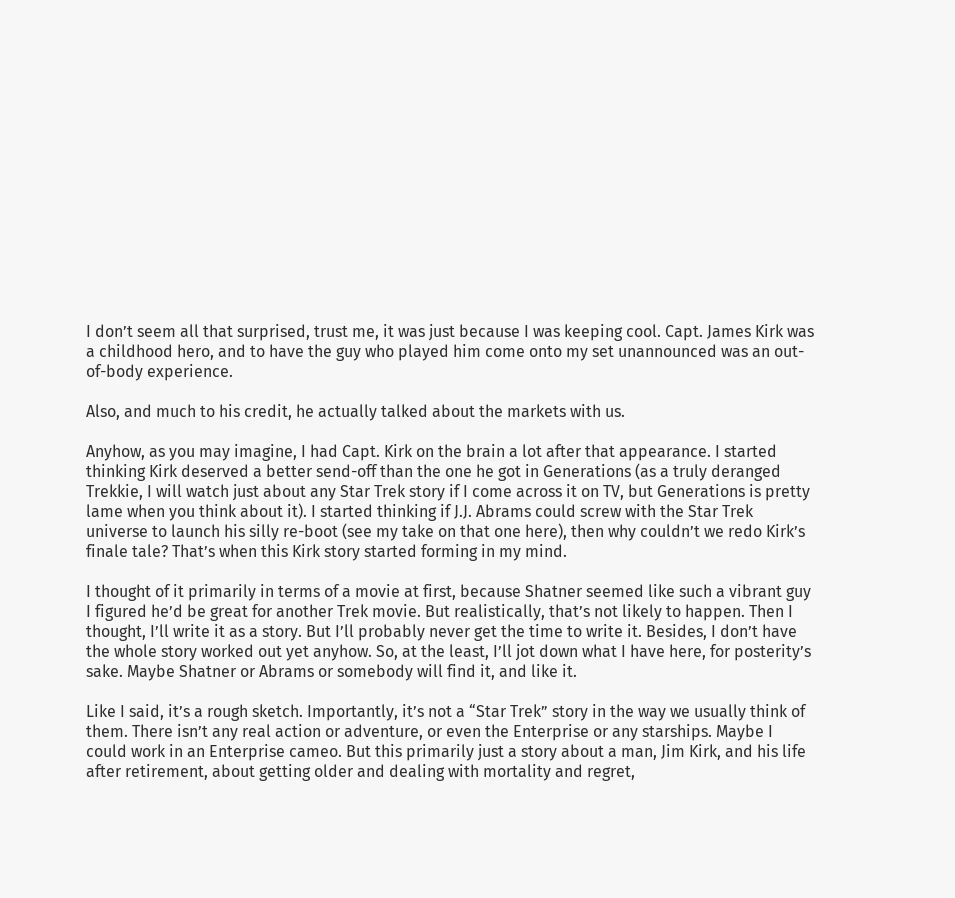I don’t seem all that surprised, trust me, it was just because I was keeping cool. Capt. James Kirk was a childhood hero, and to have the guy who played him come onto my set unannounced was an out-of-body experience.

Also, and much to his credit, he actually talked about the markets with us.

Anyhow, as you may imagine, I had Capt. Kirk on the brain a lot after that appearance. I started thinking Kirk deserved a better send-off than the one he got in Generations (as a truly deranged Trekkie, I will watch just about any Star Trek story if I come across it on TV, but Generations is pretty lame when you think about it). I started thinking if J.J. Abrams could screw with the Star Trek universe to launch his silly re-boot (see my take on that one here), then why couldn’t we redo Kirk’s finale tale? That’s when this Kirk story started forming in my mind.

I thought of it primarily in terms of a movie at first, because Shatner seemed like such a vibrant guy I figured he’d be great for another Trek movie. But realistically, that’s not likely to happen. Then I thought, I’ll write it as a story. But I’ll probably never get the time to write it. Besides, I don’t have the whole story worked out yet anyhow. So, at the least, I’ll jot down what I have here, for posterity’s sake. Maybe Shatner or Abrams or somebody will find it, and like it.

Like I said, it’s a rough sketch. Importantly, it’s not a “Star Trek” story in the way we usually think of them. There isn’t any real action or adventure, or even the Enterprise or any starships. Maybe I could work in an Enterprise cameo. But this primarily just a story about a man, Jim Kirk, and his life after retirement, about getting older and dealing with mortality and regret,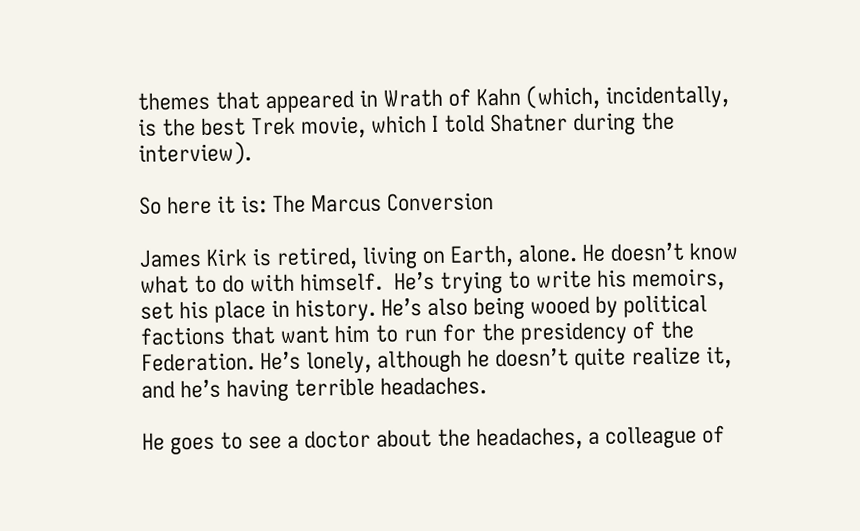themes that appeared in Wrath of Kahn (which, incidentally, is the best Trek movie, which I told Shatner during the interview).

So here it is: The Marcus Conversion

James Kirk is retired, living on Earth, alone. He doesn’t know what to do with himself.  He’s trying to write his memoirs, set his place in history. He’s also being wooed by political factions that want him to run for the presidency of the Federation. He’s lonely, although he doesn’t quite realize it, and he’s having terrible headaches.

He goes to see a doctor about the headaches, a colleague of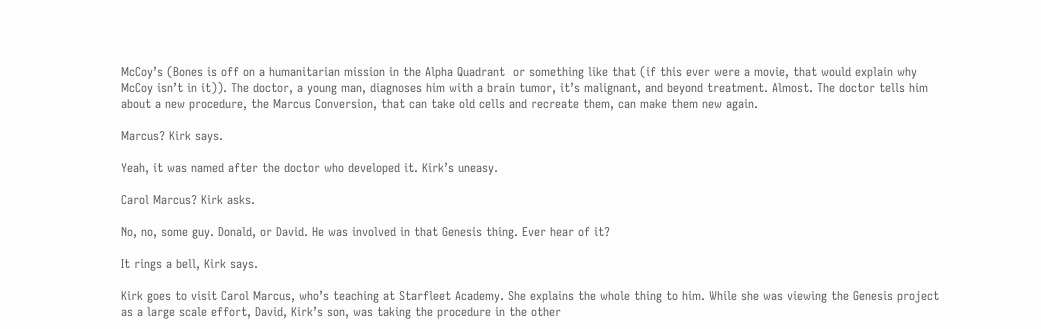McCoy’s (Bones is off on a humanitarian mission in the Alpha Quadrant  or something like that (if this ever were a movie, that would explain why McCoy isn’t in it)). The doctor, a young man, diagnoses him with a brain tumor, it’s malignant, and beyond treatment. Almost. The doctor tells him about a new procedure, the Marcus Conversion, that can take old cells and recreate them, can make them new again.

Marcus? Kirk says.

Yeah, it was named after the doctor who developed it. Kirk’s uneasy.

Carol Marcus? Kirk asks.

No, no, some guy. Donald, or David. He was involved in that Genesis thing. Ever hear of it?

It rings a bell, Kirk says.

Kirk goes to visit Carol Marcus, who’s teaching at Starfleet Academy. She explains the whole thing to him. While she was viewing the Genesis project as a large scale effort, David, Kirk’s son, was taking the procedure in the other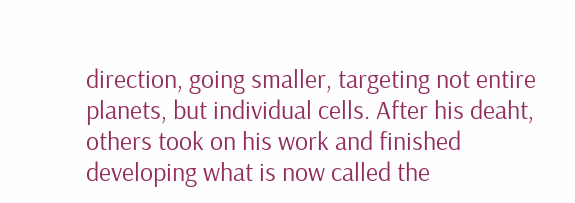direction, going smaller, targeting not entire planets, but individual cells. After his deaht, others took on his work and finished developing what is now called the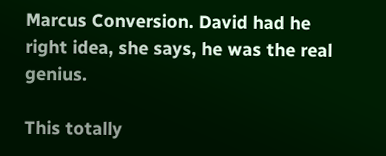Marcus Conversion. David had he right idea, she says, he was the real genius.

This totally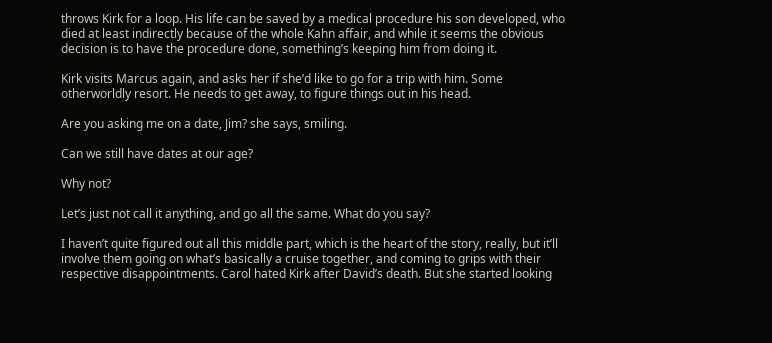throws Kirk for a loop. His life can be saved by a medical procedure his son developed, who died at least indirectly because of the whole Kahn affair, and while it seems the obvious decision is to have the procedure done, something’s keeping him from doing it.

Kirk visits Marcus again, and asks her if she’d like to go for a trip with him. Some otherworldly resort. He needs to get away, to figure things out in his head.

Are you asking me on a date, Jim? she says, smiling.

Can we still have dates at our age?

Why not?

Let’s just not call it anything, and go all the same. What do you say?

I haven’t quite figured out all this middle part, which is the heart of the story, really, but it’ll involve them going on what’s basically a cruise together, and coming to grips with their respective disappointments. Carol hated Kirk after David’s death. But she started looking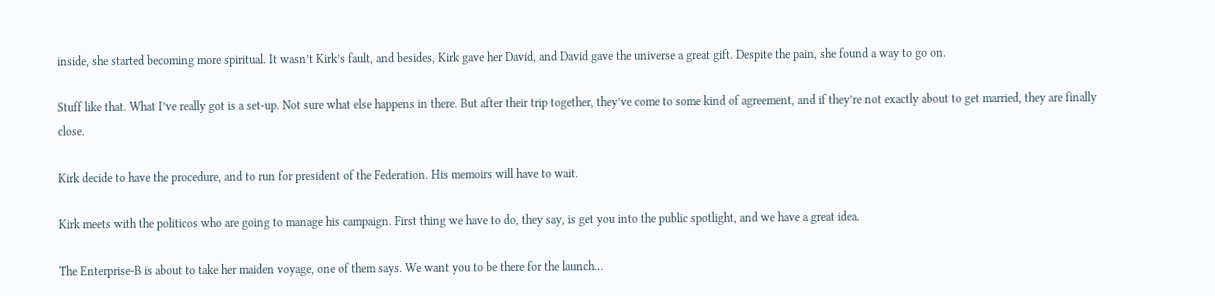inside, she started becoming more spiritual. It wasn’t Kirk’s fault, and besides, Kirk gave her David, and David gave the universe a great gift. Despite the pain, she found a way to go on.

Stuff like that. What I’ve really got is a set-up. Not sure what else happens in there. But after their trip together, they’ve come to some kind of agreement, and if they’re not exactly about to get married, they are finally close.

Kirk decide to have the procedure, and to run for president of the Federation. His memoirs will have to wait.

Kirk meets with the politicos who are going to manage his campaign. First thing we have to do, they say, is get you into the public spotlight, and we have a great idea.

The Enterprise-B is about to take her maiden voyage, one of them says. We want you to be there for the launch…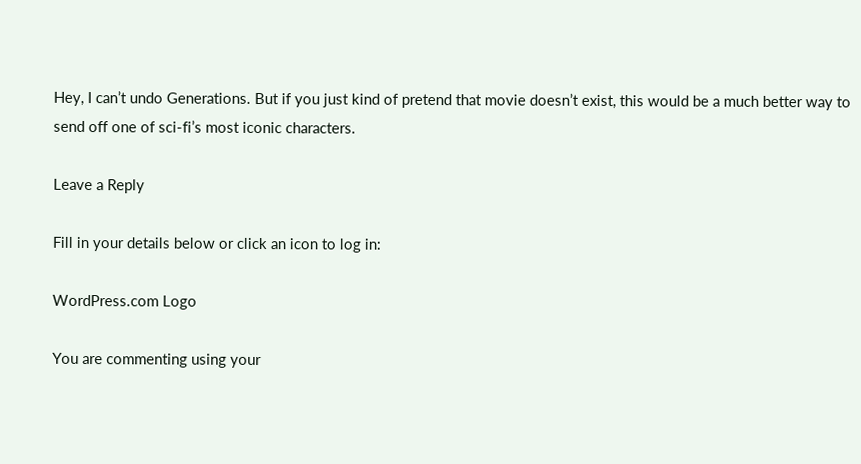Hey, I can’t undo Generations. But if you just kind of pretend that movie doesn’t exist, this would be a much better way to send off one of sci-fi’s most iconic characters.

Leave a Reply

Fill in your details below or click an icon to log in:

WordPress.com Logo

You are commenting using your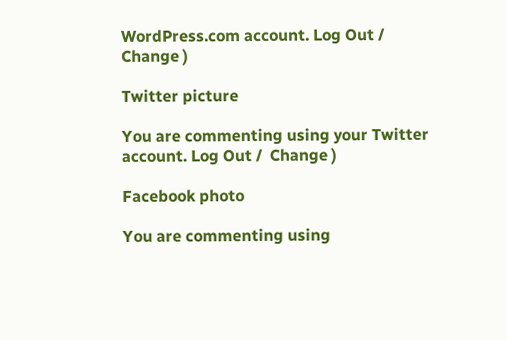WordPress.com account. Log Out /  Change )

Twitter picture

You are commenting using your Twitter account. Log Out /  Change )

Facebook photo

You are commenting using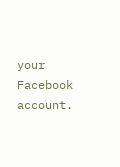your Facebook account.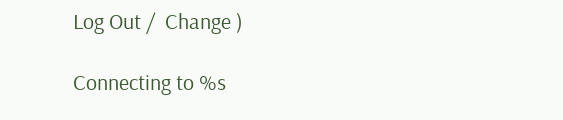Log Out /  Change )

Connecting to %s